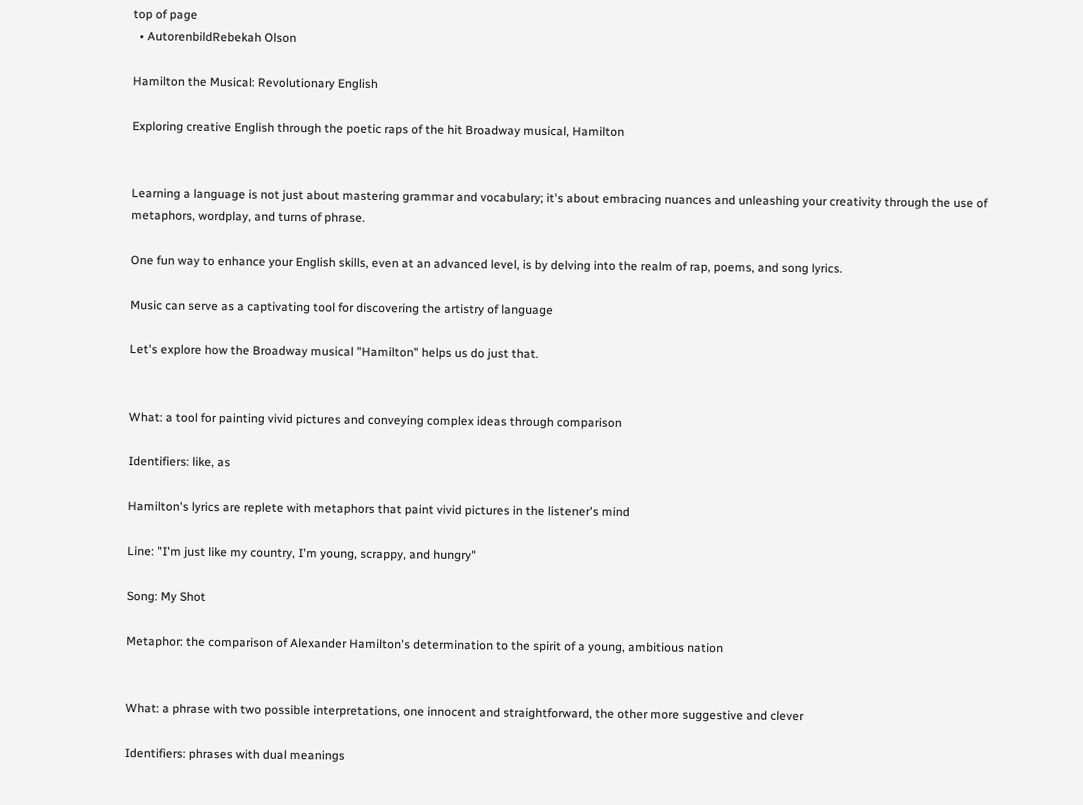top of page
  • AutorenbildRebekah Olson

Hamilton the Musical: Revolutionary English

Exploring creative English through the poetic raps of the hit Broadway musical, Hamilton


Learning a language is not just about mastering grammar and vocabulary; it's about embracing nuances and unleashing your creativity through the use of metaphors, wordplay, and turns of phrase.

One fun way to enhance your English skills, even at an advanced level, is by delving into the realm of rap, poems, and song lyrics.

Music can serve as a captivating tool for discovering the artistry of language

Let's explore how the Broadway musical "Hamilton" helps us do just that.


What: a tool for painting vivid pictures and conveying complex ideas through comparison

Identifiers: like, as

Hamilton's lyrics are replete with metaphors that paint vivid pictures in the listener's mind

Line: "I'm just like my country, I'm young, scrappy, and hungry"

Song: My Shot

Metaphor: the comparison of Alexander Hamilton's determination to the spirit of a young, ambitious nation


What: a phrase with two possible interpretations, one innocent and straightforward, the other more suggestive and clever

Identifiers: phrases with dual meanings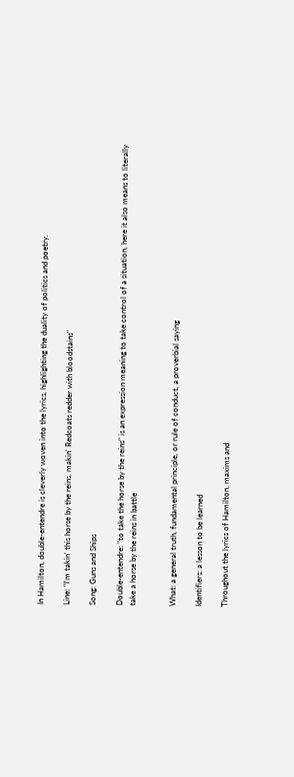In Hamilton, double-entendre is cleverly woven into the lyrics, highlighting the duality of politics and poetry.

Line: "I'm takin' this horse by the reins, makin' Redcoats redder with bloodstains"

Song: Guns and Ships

Double-entendre: "to take the horse by the reins" is an expression meaning to take control of a situation, here it also means to literally take a horse by the reins in battle


What: a general truth, fundamental principle, or rule of conduct, a proverbial saying

Identifiers: a lesson to be learned

Throughout the lyrics of Hamilton, maxims and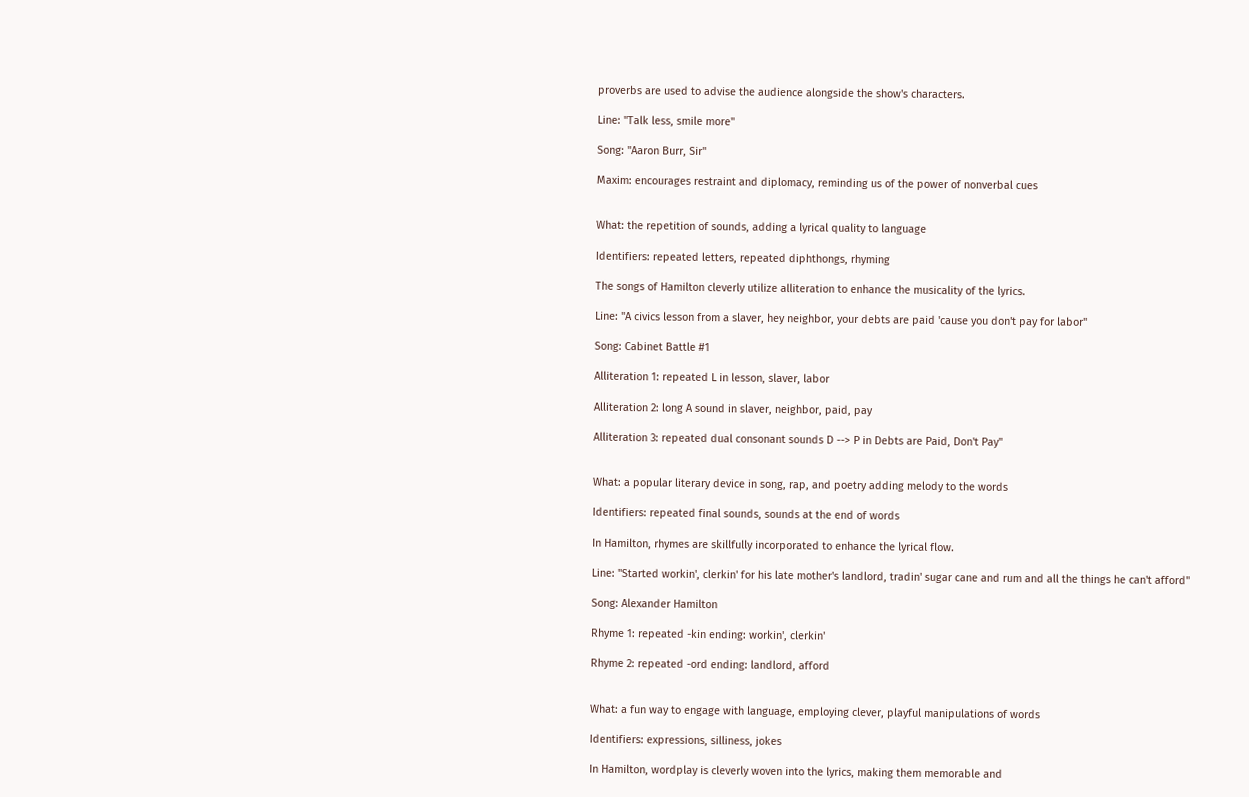proverbs are used to advise the audience alongside the show's characters.

Line: "Talk less, smile more"

Song: "Aaron Burr, Sir"

Maxim: encourages restraint and diplomacy, reminding us of the power of nonverbal cues


What: the repetition of sounds, adding a lyrical quality to language

Identifiers: repeated letters, repeated diphthongs, rhyming

The songs of Hamilton cleverly utilize alliteration to enhance the musicality of the lyrics.

Line: "A civics lesson from a slaver, hey neighbor, your debts are paid 'cause you don't pay for labor"

Song: Cabinet Battle #1

Alliteration 1: repeated L in lesson, slaver, labor

Alliteration 2: long A sound in slaver, neighbor, paid, pay

Alliteration 3: repeated dual consonant sounds D --> P in Debts are Paid, Don't Pay"


What: a popular literary device in song, rap, and poetry adding melody to the words

Identifiers: repeated final sounds, sounds at the end of words

In Hamilton, rhymes are skillfully incorporated to enhance the lyrical flow.

Line: "Started workin', clerkin' for his late mother's landlord, tradin' sugar cane and rum and all the things he can't afford"

Song: Alexander Hamilton

Rhyme 1: repeated -kin ending: workin', clerkin'

Rhyme 2: repeated -ord ending: landlord, afford


What: a fun way to engage with language, employing clever, playful manipulations of words

Identifiers: expressions, silliness, jokes

In Hamilton, wordplay is cleverly woven into the lyrics, making them memorable and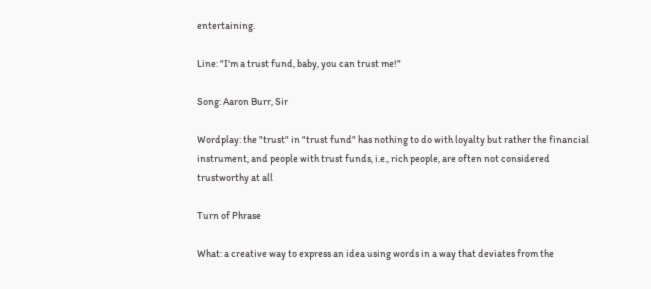entertaining.

Line: "I'm a trust fund, baby, you can trust me!"

Song: Aaron Burr, Sir

Wordplay: the "trust" in "trust fund" has nothing to do with loyalty but rather the financial instrument, and people with trust funds, i.e., rich people, are often not considered trustworthy at all

Turn of Phrase

What: a creative way to express an idea using words in a way that deviates from the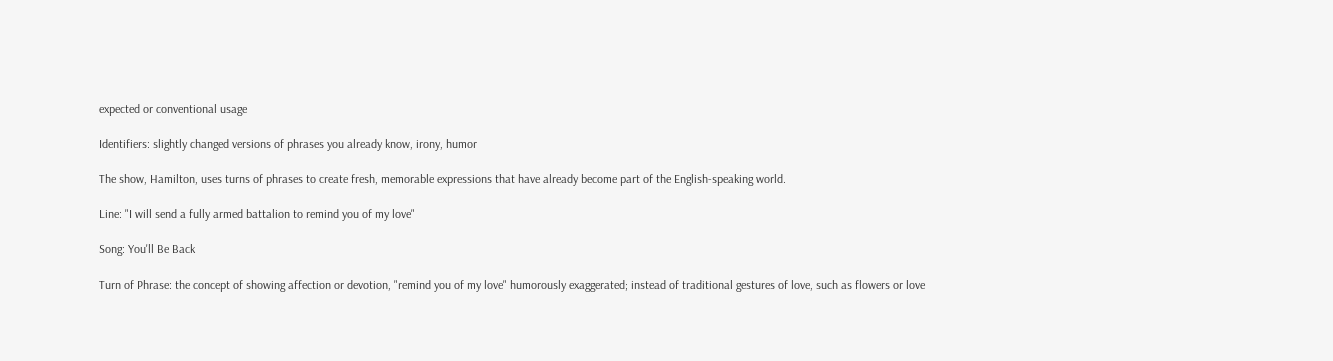expected or conventional usage

Identifiers: slightly changed versions of phrases you already know, irony, humor

The show, Hamilton, uses turns of phrases to create fresh, memorable expressions that have already become part of the English-speaking world.

Line: "I will send a fully armed battalion to remind you of my love"

Song: You'll Be Back

Turn of Phrase: the concept of showing affection or devotion, "remind you of my love" humorously exaggerated; instead of traditional gestures of love, such as flowers or love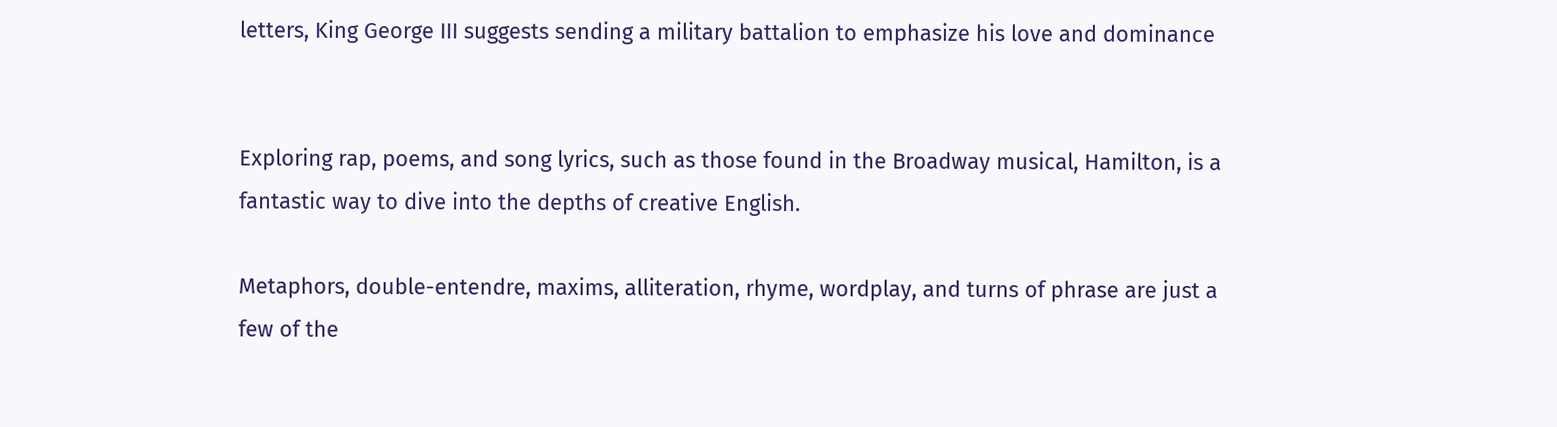letters, King George III suggests sending a military battalion to emphasize his love and dominance


Exploring rap, poems, and song lyrics, such as those found in the Broadway musical, Hamilton, is a fantastic way to dive into the depths of creative English.

Metaphors, double-entendre, maxims, alliteration, rhyme, wordplay, and turns of phrase are just a few of the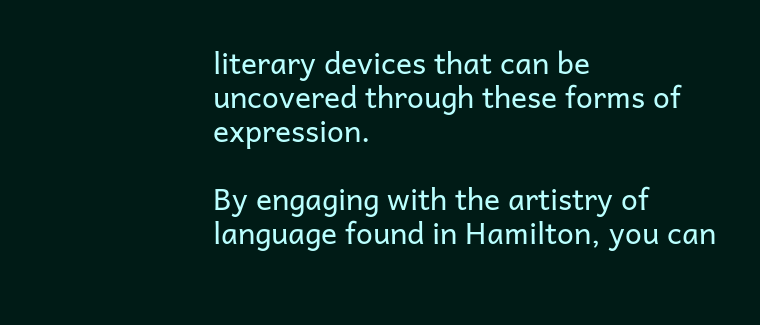literary devices that can be uncovered through these forms of expression.

By engaging with the artistry of language found in Hamilton, you can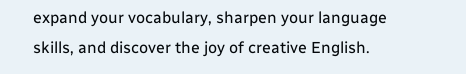expand your vocabulary, sharpen your language skills, and discover the joy of creative English.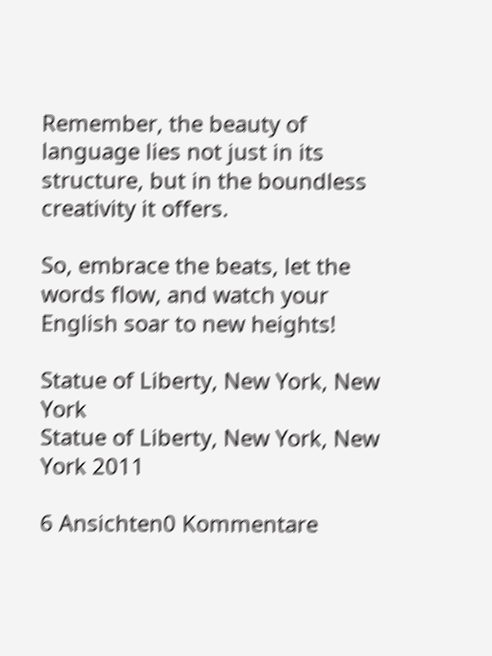Remember, the beauty of language lies not just in its structure, but in the boundless creativity it offers.

So, embrace the beats, let the words flow, and watch your English soar to new heights!

Statue of Liberty, New York, New York
Statue of Liberty, New York, New York 2011

6 Ansichten0 Kommentare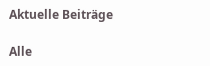Aktuelle Beiträge

Alle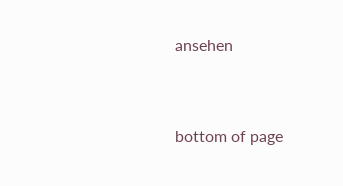ansehen


bottom of page